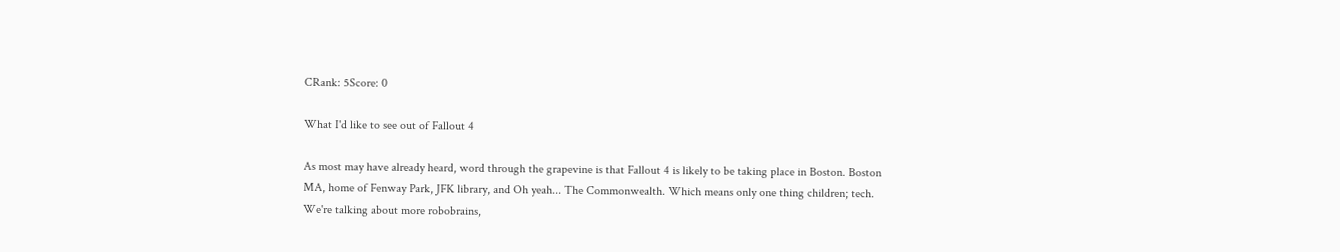CRank: 5Score: 0

What I'd like to see out of Fallout 4

As most may have already heard, word through the grapevine is that Fallout 4 is likely to be taking place in Boston. Boston MA, home of Fenway Park, JFK library, and Oh yeah... The Commonwealth. Which means only one thing children; tech. We're talking about more robobrains,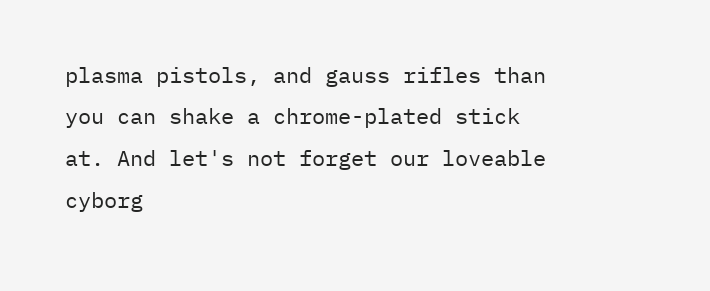plasma pistols, and gauss rifles than you can shake a chrome-plated stick at. And let's not forget our loveable cyborg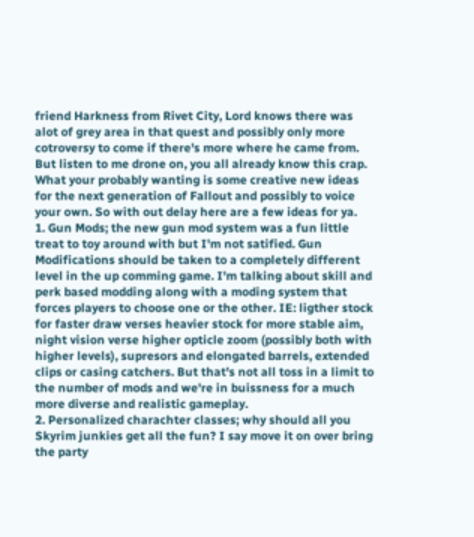friend Harkness from Rivet City, Lord knows there was alot of grey area in that quest and possibly only more cotroversy to come if there's more where he came from.
But listen to me drone on, you all already know this crap. What your probably wanting is some creative new ideas for the next generation of Fallout and possibly to voice your own. So with out delay here are a few ideas for ya.
1. Gun Mods; the new gun mod system was a fun little treat to toy around with but I'm not satified. Gun Modifications should be taken to a completely different level in the up comming game. I'm talking about skill and perk based modding along with a moding system that forces players to choose one or the other. IE: ligther stock for faster draw verses heavier stock for more stable aim, night vision verse higher opticle zoom (possibly both with higher levels), supresors and elongated barrels, extended clips or casing catchers. But that's not all toss in a limit to the number of mods and we're in buissness for a much more diverse and realistic gameplay.
2. Personalized charachter classes; why should all you Skyrim junkies get all the fun? I say move it on over bring the party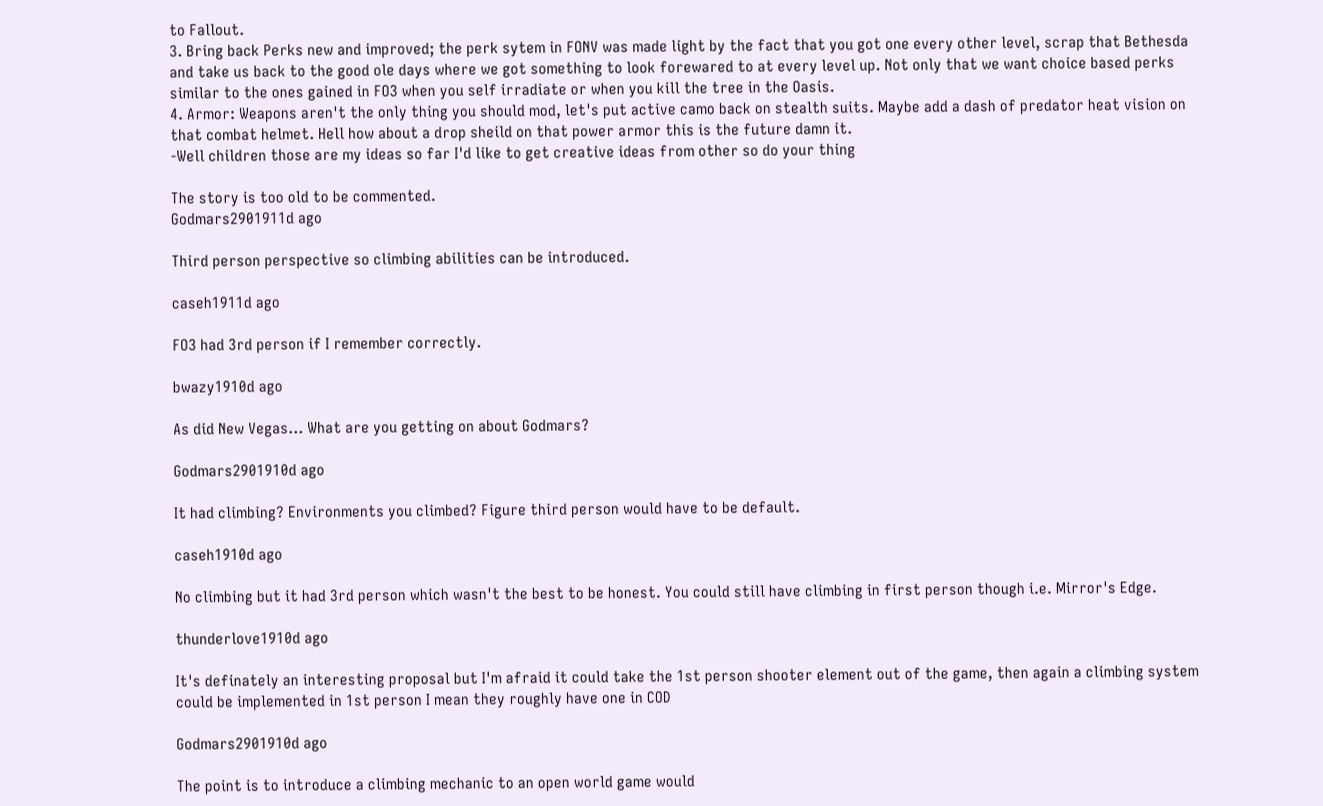to Fallout.
3. Bring back Perks new and improved; the perk sytem in FONV was made light by the fact that you got one every other level, scrap that Bethesda and take us back to the good ole days where we got something to look forewared to at every level up. Not only that we want choice based perks similar to the ones gained in FO3 when you self irradiate or when you kill the tree in the Oasis.
4. Armor: Weapons aren't the only thing you should mod, let's put active camo back on stealth suits. Maybe add a dash of predator heat vision on that combat helmet. Hell how about a drop sheild on that power armor this is the future damn it.
-Well children those are my ideas so far I'd like to get creative ideas from other so do your thing

The story is too old to be commented.
Godmars2901911d ago

Third person perspective so climbing abilities can be introduced.

caseh1911d ago

FO3 had 3rd person if I remember correctly.

bwazy1910d ago

As did New Vegas... What are you getting on about Godmars?

Godmars2901910d ago

It had climbing? Environments you climbed? Figure third person would have to be default.

caseh1910d ago

No climbing but it had 3rd person which wasn't the best to be honest. You could still have climbing in first person though i.e. Mirror's Edge.

thunderlove1910d ago

It's definately an interesting proposal but I'm afraid it could take the 1st person shooter element out of the game, then again a climbing system could be implemented in 1st person I mean they roughly have one in COD

Godmars2901910d ago

The point is to introduce a climbing mechanic to an open world game would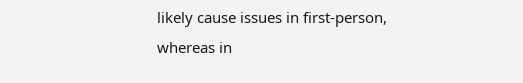likely cause issues in first-person, whereas in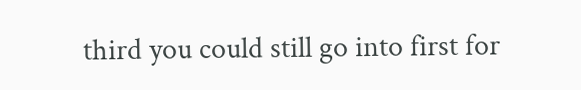third you could still go into first for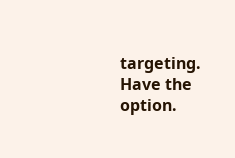targeting. Have the option.